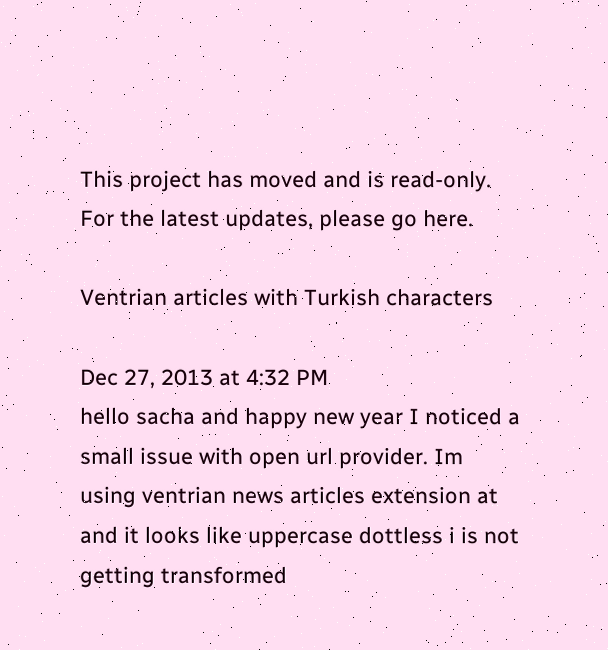This project has moved and is read-only. For the latest updates, please go here.

Ventrian articles with Turkish characters

Dec 27, 2013 at 4:32 PM
hello sacha and happy new year I noticed a small issue with open url provider. Im using ventrian news articles extension at and it looks like uppercase dottless i is not getting transformed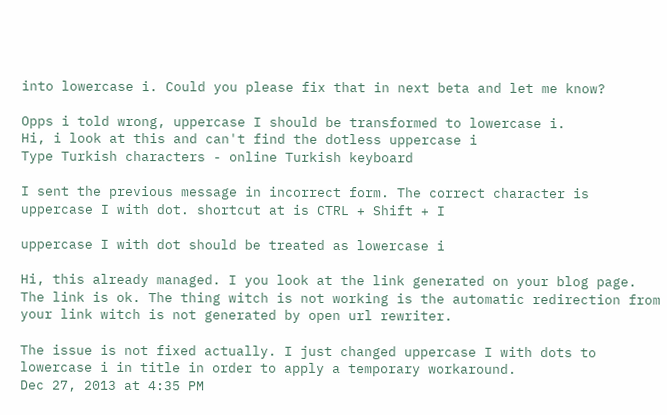into lowercase i. Could you please fix that in next beta and let me know?

Opps i told wrong, uppercase I should be transformed to lowercase i.
Hi, i look at this and can't find the dotless uppercase i
Type Turkish characters - online Turkish keyboard

I sent the previous message in incorrect form. The correct character is uppercase I with dot. shortcut at is CTRL + Shift + I

uppercase I with dot should be treated as lowercase i

Hi, this already managed. I you look at the link generated on your blog page. The link is ok. The thing witch is not working is the automatic redirection from your link witch is not generated by open url rewriter.

The issue is not fixed actually. I just changed uppercase I with dots to lowercase i in title in order to apply a temporary workaround.
Dec 27, 2013 at 4:35 PM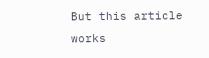But this article works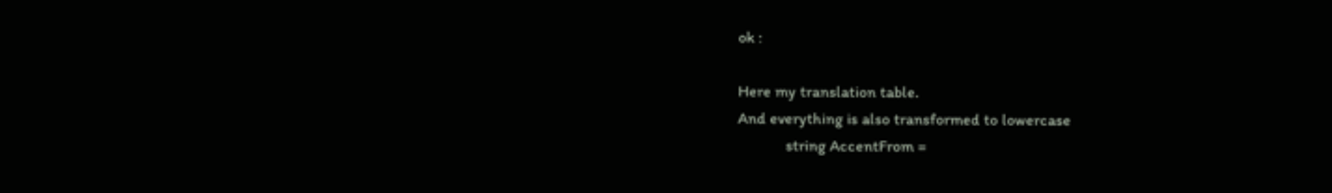ok :

Here my translation table.
And everything is also transformed to lowercase
            string AccentFrom =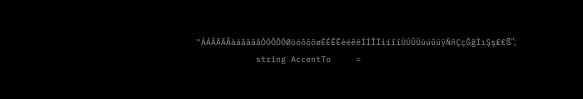"ÀÁÂÃÄÅàáâãäåÒÓÔÕÖØòóôõöøÈÉÊËèéêëÌÍÎÏìíîïÙÚÛÜùúûüÿÑñÇçĞğİıŞş₤€ß";
            string AccentTo     =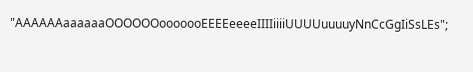"AAAAAAaaaaaaOOOOOOooooooEEEEeeeeIIIIiiiiUUUUuuuuyNnCcGgIiSsLEs";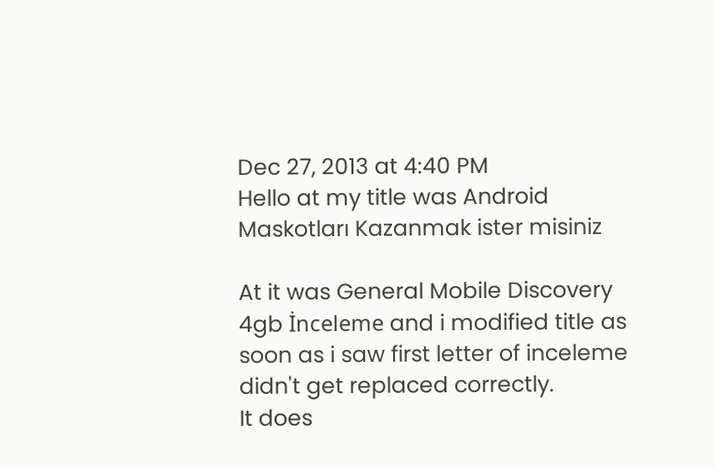Dec 27, 2013 at 4:40 PM
Hello at my title was Android Maskotları Kazanmak ister misiniz

At it was General Mobile Discovery 4gb İnceleme and i modified title as soon as i saw first letter of inceleme didn't get replaced correctly.
It does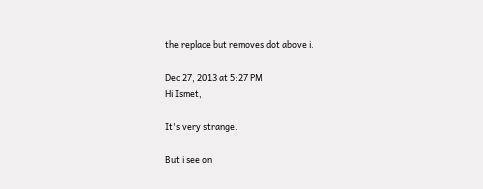the replace but removes dot above i.

Dec 27, 2013 at 5:27 PM
Hi Ismet,

It's very strange.

But i see on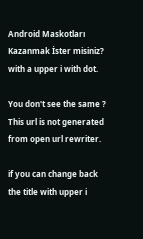Android Maskotları Kazanmak İster misiniz?
with a upper i with dot.

You don't see the same ?
This url is not generated from open url rewriter.

if you can change back the title with upper i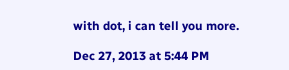with dot, i can tell you more.

Dec 27, 2013 at 5:44 PM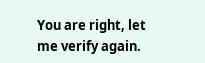You are right, let me verify again.